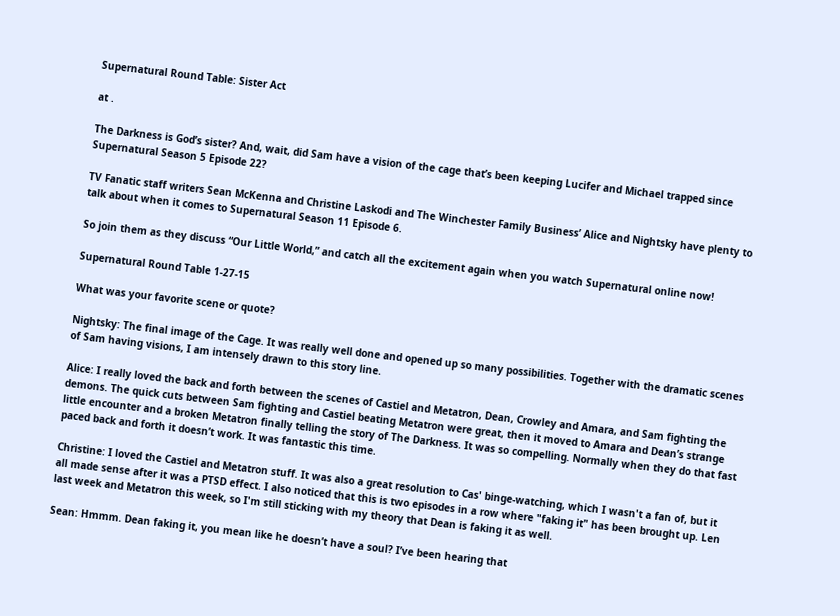Supernatural Round Table: Sister Act

at .

The Darkness is God’s sister? And, wait, did Sam have a vision of the cage that’s been keeping Lucifer and Michael trapped since Supernatural Season 5 Episode 22?

TV Fanatic staff writers Sean McKenna and Christine Laskodi and The Winchester Family Business’ Alice and Nightsky have plenty to talk about when it comes to Supernatural Season 11 Episode 6.

So join them as they discuss “Our Little World,” and catch all the excitement again when you watch Supernatural online now!

Supernatural Round Table 1-27-15

What was your favorite scene or quote?

Nightsky: The final image of the Cage. It was really well done and opened up so many possibilities. Together with the dramatic scenes of Sam having visions, I am intensely drawn to this story line.

Alice: I really loved the back and forth between the scenes of Castiel and Metatron, Dean, Crowley and Amara, and Sam fighting the demons. The quick cuts between Sam fighting and Castiel beating Metatron were great, then it moved to Amara and Dean’s strange little encounter and a broken Metatron finally telling the story of The Darkness. It was so compelling. Normally when they do that fast paced back and forth it doesn’t work. It was fantastic this time.

Christine: I loved the Castiel and Metatron stuff. It was also a great resolution to Cas' binge-watching, which I wasn't a fan of, but it all made sense after it was a PTSD effect. I also noticed that this is two episodes in a row where "faking it" has been brought up. Len last week and Metatron this week, so I'm still sticking with my theory that Dean is faking it as well.

Sean: Hmmm. Dean faking it, you mean like he doesn’t have a soul? I’ve been hearing that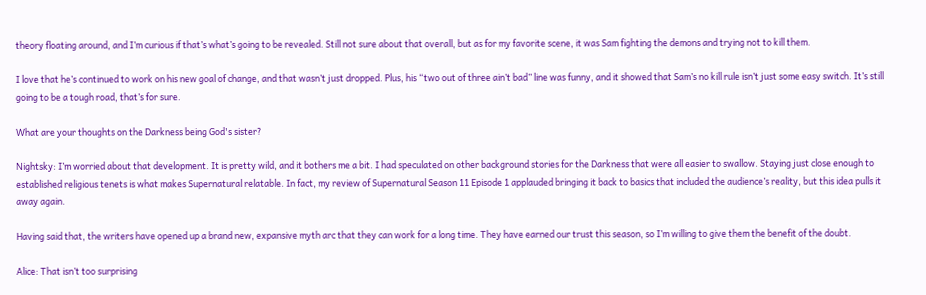theory floating around, and I’m curious if that’s what’s going to be revealed. Still not sure about that overall, but as for my favorite scene, it was Sam fighting the demons and trying not to kill them.

I love that he’s continued to work on his new goal of change, and that wasn’t just dropped. Plus, his “two out of three ain’t bad” line was funny, and it showed that Sam’s no kill rule isn’t just some easy switch. It’s still going to be a tough road, that’s for sure.

What are your thoughts on the Darkness being God's sister?

Nightsky: I’m worried about that development. It is pretty wild, and it bothers me a bit. I had speculated on other background stories for the Darkness that were all easier to swallow. Staying just close enough to established religious tenets is what makes Supernatural relatable. In fact, my review of Supernatural Season 11 Episode 1 applauded bringing it back to basics that included the audience’s reality, but this idea pulls it away again.

Having said that, the writers have opened up a brand new, expansive myth arc that they can work for a long time. They have earned our trust this season, so I’m willing to give them the benefit of the doubt.

Alice: That isn’t too surprising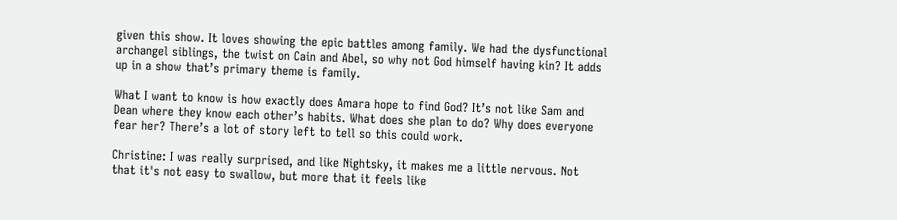given this show. It loves showing the epic battles among family. We had the dysfunctional archangel siblings, the twist on Cain and Abel, so why not God himself having kin? It adds up in a show that’s primary theme is family.

What I want to know is how exactly does Amara hope to find God? It’s not like Sam and Dean where they know each other’s habits. What does she plan to do? Why does everyone fear her? There’s a lot of story left to tell so this could work.

Christine: I was really surprised, and like Nightsky, it makes me a little nervous. Not that it's not easy to swallow, but more that it feels like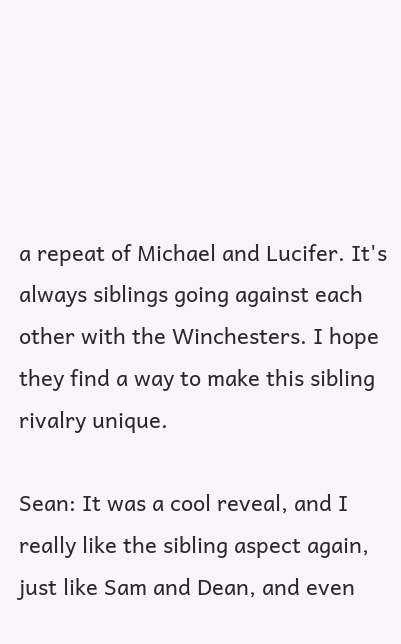a repeat of Michael and Lucifer. It's always siblings going against each other with the Winchesters. I hope they find a way to make this sibling rivalry unique.

Sean: It was a cool reveal, and I really like the sibling aspect again, just like Sam and Dean, and even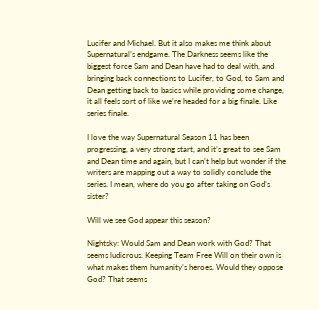Lucifer and Michael. But it also makes me think about Supernatural’s endgame. The Darkness seems like the biggest force Sam and Dean have had to deal with, and bringing back connections to Lucifer, to God, to Sam and Dean getting back to basics while providing some change, it all feels sort of like we’re headed for a big finale. Like series finale.

I love the way Supernatural Season 11 has been progressing, a very strong start, and it’s great to see Sam and Dean time and again, but I can’t help but wonder if the writers are mapping out a way to solidly conclude the series. I mean, where do you go after taking on God’s sister?

Will we see God appear this season?

Nightsky: Would Sam and Dean work with God? That seems ludicrous. Keeping Team Free Will on their own is what makes them humanity’s heroes. Would they oppose God? That seems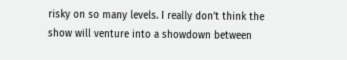risky on so many levels. I really don’t think the show will venture into a showdown between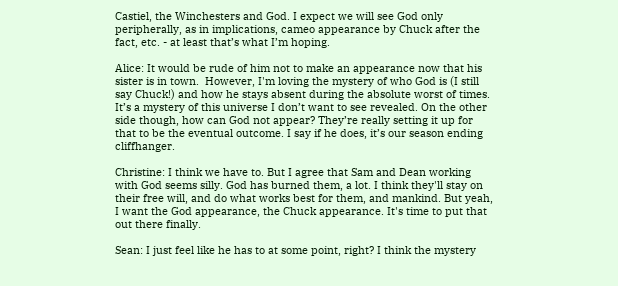Castiel, the Winchesters and God. I expect we will see God only peripherally, as in implications, cameo appearance by Chuck after the fact, etc. - at least that’s what I’m hoping.

Alice: It would be rude of him not to make an appearance now that his sister is in town.  However, I'm loving the mystery of who God is (I still say Chuck!) and how he stays absent during the absolute worst of times. It’s a mystery of this universe I don’t want to see revealed. On the other side though, how can God not appear? They’re really setting it up for that to be the eventual outcome. I say if he does, it’s our season ending cliffhanger.

Christine: I think we have to. But I agree that Sam and Dean working with God seems silly. God has burned them, a lot. I think they'll stay on their free will, and do what works best for them, and mankind. But yeah, I want the God appearance, the Chuck appearance. It's time to put that out there finally.

Sean: I just feel like he has to at some point, right? I think the mystery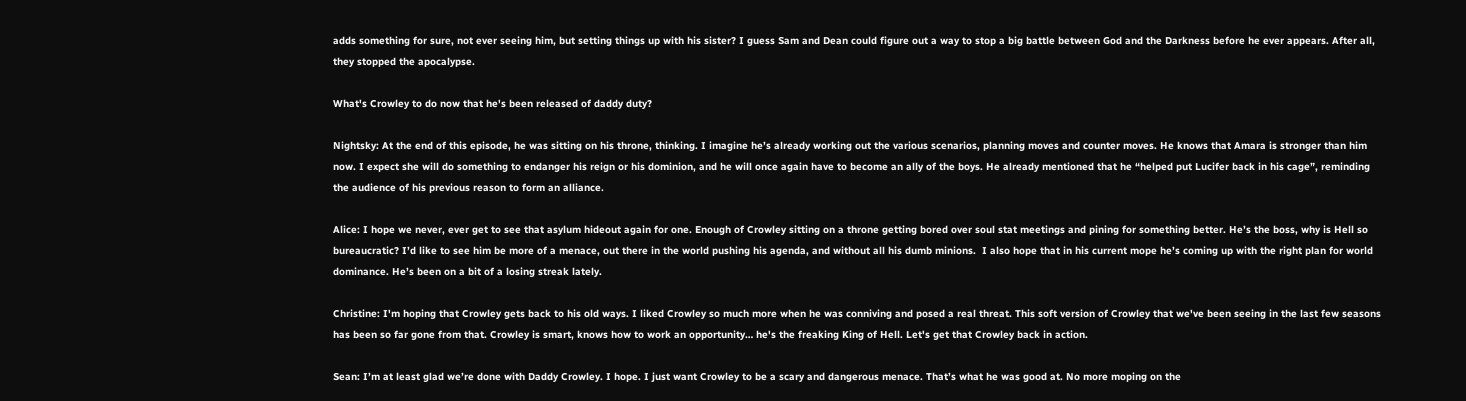adds something for sure, not ever seeing him, but setting things up with his sister? I guess Sam and Dean could figure out a way to stop a big battle between God and the Darkness before he ever appears. After all, they stopped the apocalypse.

What's Crowley to do now that he's been released of daddy duty?

Nightsky: At the end of this episode, he was sitting on his throne, thinking. I imagine he’s already working out the various scenarios, planning moves and counter moves. He knows that Amara is stronger than him now. I expect she will do something to endanger his reign or his dominion, and he will once again have to become an ally of the boys. He already mentioned that he “helped put Lucifer back in his cage”, reminding the audience of his previous reason to form an alliance.

Alice: I hope we never, ever get to see that asylum hideout again for one. Enough of Crowley sitting on a throne getting bored over soul stat meetings and pining for something better. He’s the boss, why is Hell so bureaucratic? I’d like to see him be more of a menace, out there in the world pushing his agenda, and without all his dumb minions.  I also hope that in his current mope he’s coming up with the right plan for world dominance. He’s been on a bit of a losing streak lately.

Christine: I'm hoping that Crowley gets back to his old ways. I liked Crowley so much more when he was conniving and posed a real threat. This soft version of Crowley that we've been seeing in the last few seasons has been so far gone from that. Crowley is smart, knows how to work an opportunity… he's the freaking King of Hell. Let's get that Crowley back in action.

Sean: I’m at least glad we’re done with Daddy Crowley. I hope. I just want Crowley to be a scary and dangerous menace. That’s what he was good at. No more moping on the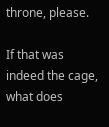throne, please.

If that was indeed the cage, what does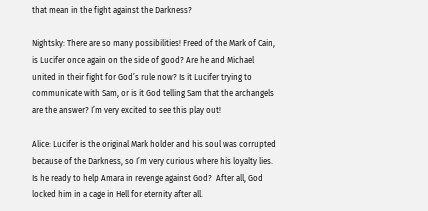that mean in the fight against the Darkness?

Nightsky: There are so many possibilities! Freed of the Mark of Cain, is Lucifer once again on the side of good? Are he and Michael united in their fight for God’s rule now? Is it Lucifer trying to communicate with Sam, or is it God telling Sam that the archangels are the answer? I’m very excited to see this play out!

Alice: Lucifer is the original Mark holder and his soul was corrupted because of the Darkness, so I’m very curious where his loyalty lies. Is he ready to help Amara in revenge against God?  After all, God locked him in a cage in Hell for eternity after all.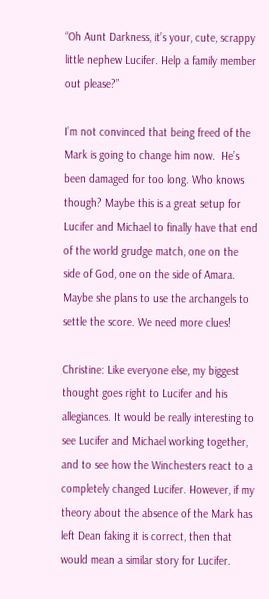“Oh Aunt Darkness, it’s your, cute, scrappy little nephew Lucifer. Help a family member out please?”

I’m not convinced that being freed of the Mark is going to change him now.  He’s been damaged for too long. Who knows though? Maybe this is a great setup for Lucifer and Michael to finally have that end of the world grudge match, one on the side of God, one on the side of Amara. Maybe she plans to use the archangels to settle the score. We need more clues!

Christine: Like everyone else, my biggest thought goes right to Lucifer and his allegiances. It would be really interesting to see Lucifer and Michael working together, and to see how the Winchesters react to a completely changed Lucifer. However, if my theory about the absence of the Mark has left Dean faking it is correct, then that would mean a similar story for Lucifer.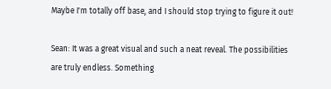Maybe I'm totally off base, and I should stop trying to figure it out!

Sean: It was a great visual and such a neat reveal. The possibilities are truly endless. Something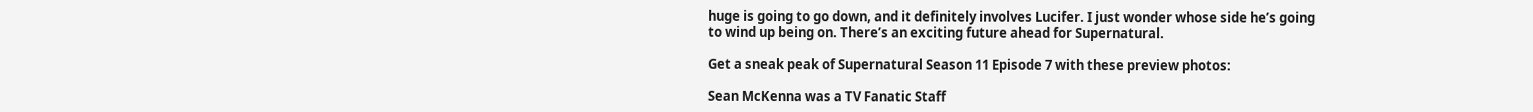huge is going to go down, and it definitely involves Lucifer. I just wonder whose side he’s going to wind up being on. There’s an exciting future ahead for Supernatural.

Get a sneak peak of Supernatural Season 11 Episode 7 with these preview photos:

Sean McKenna was a TV Fanatic Staff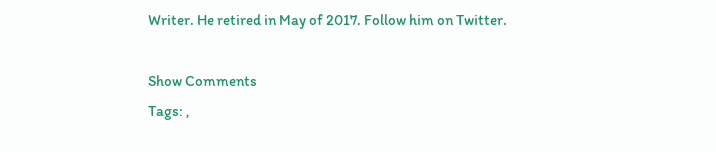Writer. He retired in May of 2017. Follow him on Twitter.

Show Comments
Tags: ,